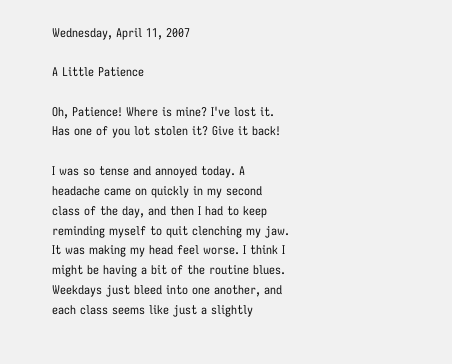Wednesday, April 11, 2007

A Little Patience

Oh, Patience! Where is mine? I've lost it. Has one of you lot stolen it? Give it back!

I was so tense and annoyed today. A headache came on quickly in my second class of the day, and then I had to keep reminding myself to quit clenching my jaw. It was making my head feel worse. I think I might be having a bit of the routine blues. Weekdays just bleed into one another, and each class seems like just a slightly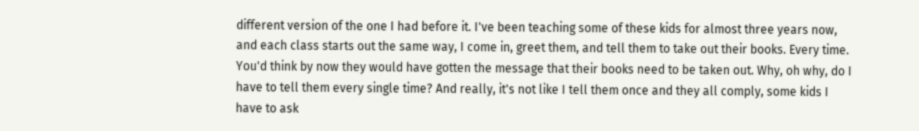different version of the one I had before it. I've been teaching some of these kids for almost three years now, and each class starts out the same way, I come in, greet them, and tell them to take out their books. Every time. You'd think by now they would have gotten the message that their books need to be taken out. Why, oh why, do I have to tell them every single time? And really, it's not like I tell them once and they all comply, some kids I have to ask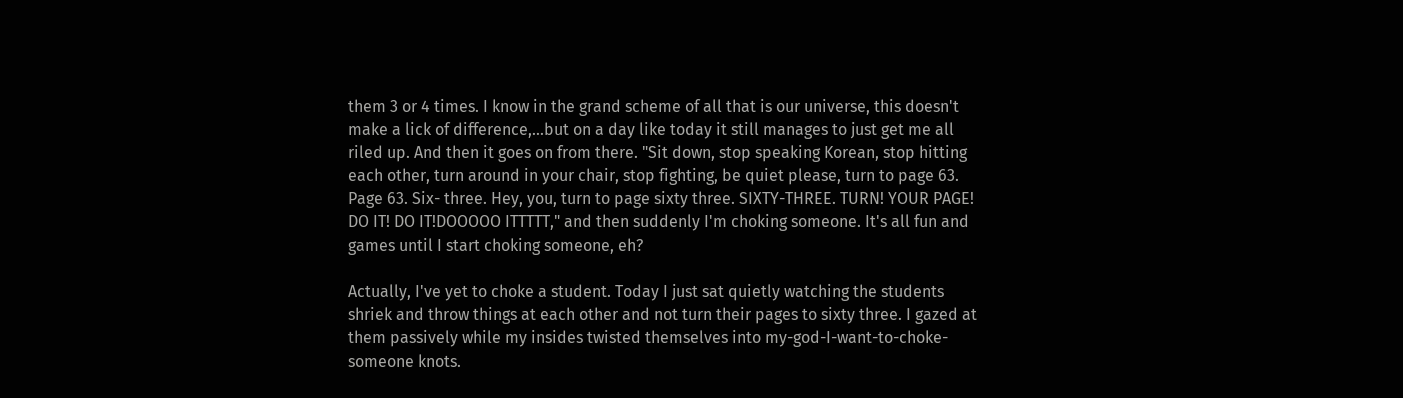them 3 or 4 times. I know in the grand scheme of all that is our universe, this doesn't make a lick of difference,...but on a day like today it still manages to just get me all riled up. And then it goes on from there. "Sit down, stop speaking Korean, stop hitting each other, turn around in your chair, stop fighting, be quiet please, turn to page 63. Page 63. Six- three. Hey, you, turn to page sixty three. SIXTY-THREE. TURN! YOUR PAGE! DO IT! DO IT!DOOOOO ITTTTT," and then suddenly I'm choking someone. It's all fun and games until I start choking someone, eh?

Actually, I've yet to choke a student. Today I just sat quietly watching the students shriek and throw things at each other and not turn their pages to sixty three. I gazed at them passively while my insides twisted themselves into my-god-I-want-to-choke-someone knots.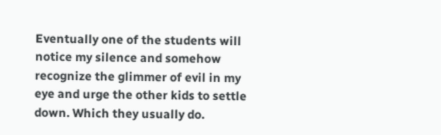Eventually one of the students will notice my silence and somehow recognize the glimmer of evil in my eye and urge the other kids to settle down. Which they usually do.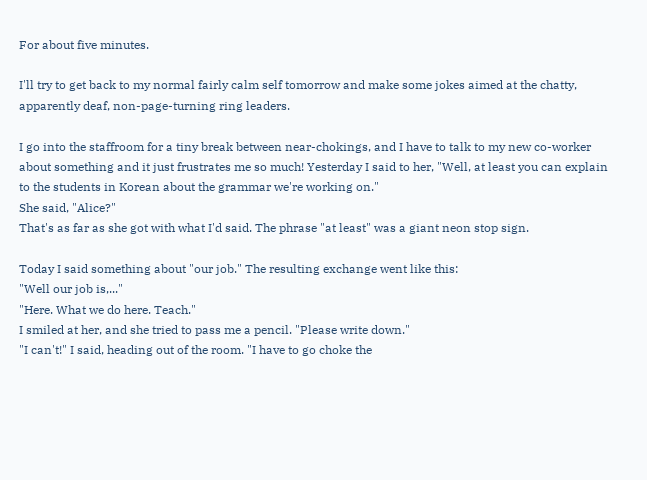For about five minutes.

I'll try to get back to my normal fairly calm self tomorrow and make some jokes aimed at the chatty, apparently deaf, non-page-turning ring leaders.

I go into the staffroom for a tiny break between near-chokings, and I have to talk to my new co-worker about something and it just frustrates me so much! Yesterday I said to her, "Well, at least you can explain to the students in Korean about the grammar we're working on."
She said, "Alice?"
That's as far as she got with what I'd said. The phrase "at least" was a giant neon stop sign.

Today I said something about "our job." The resulting exchange went like this:
"Well our job is,..."
"Here. What we do here. Teach."
I smiled at her, and she tried to pass me a pencil. "Please write down."
"I can't!" I said, heading out of the room. "I have to go choke the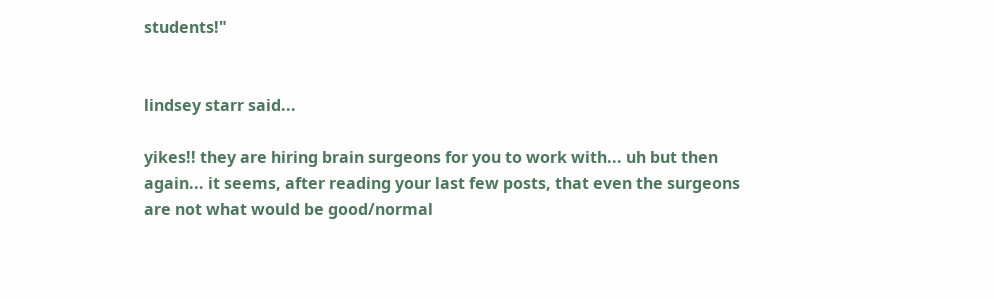students!"


lindsey starr said...

yikes!! they are hiring brain surgeons for you to work with... uh but then again... it seems, after reading your last few posts, that even the surgeons are not what would be good/normal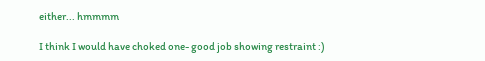either... hmmmm

I think I would have choked one- good job showing restraint :)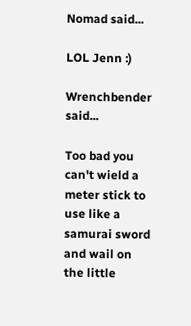Nomad said...

LOL Jenn :)

Wrenchbender said...

Too bad you can't wield a meter stick to use like a samurai sword and wail on the little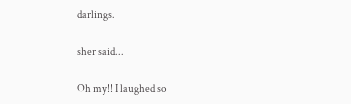darlings.

sher said...

Oh my!! I laughed so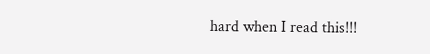hard when I read this!!!